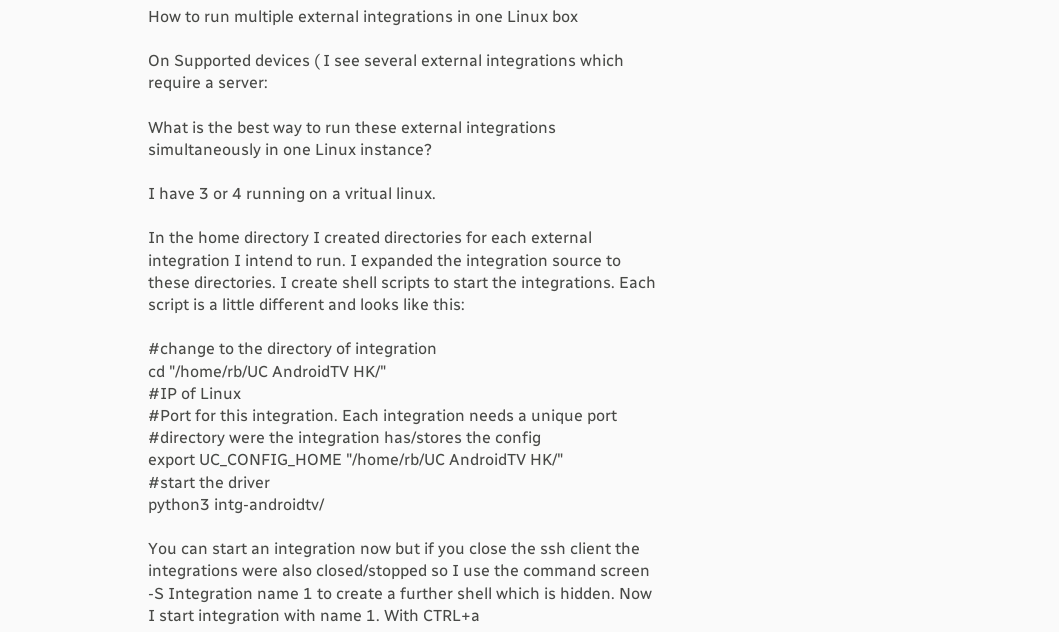How to run multiple external integrations in one Linux box

On Supported devices ( I see several external integrations which require a server:

What is the best way to run these external integrations simultaneously in one Linux instance?

I have 3 or 4 running on a vritual linux.

In the home directory I created directories for each external integration I intend to run. I expanded the integration source to these directories. I create shell scripts to start the integrations. Each script is a little different and looks like this:

#change to the directory of integration
cd "/home/rb/UC AndroidTV HK/"
#IP of Linux
#Port for this integration. Each integration needs a unique port
#directory were the integration has/stores the config
export UC_CONFIG_HOME "/home/rb/UC AndroidTV HK/"
#start the driver
python3 intg-androidtv/

You can start an integration now but if you close the ssh client the integrations were also closed/stopped so I use the command screen -S Integration name 1 to create a further shell which is hidden. Now I start integration with name 1. With CTRL+a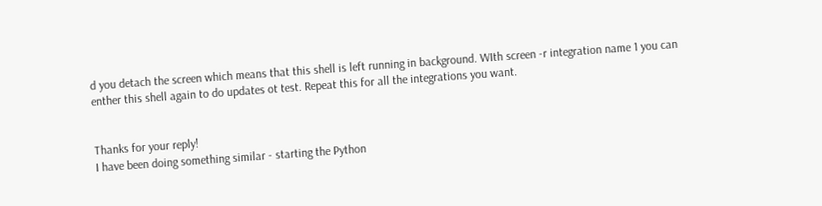d you detach the screen which means that this shell is left running in background. WIth screen -r integration name 1 you can enther this shell again to do updates ot test. Repeat this for all the integrations you want.


Thanks for your reply!
I have been doing something similar - starting the Python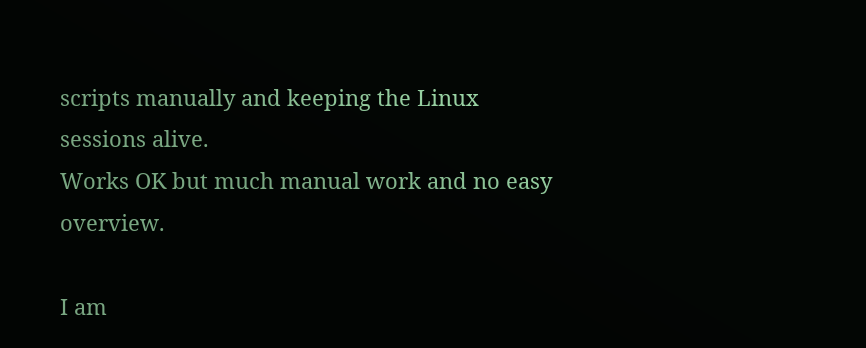scripts manually and keeping the Linux sessions alive.
Works OK but much manual work and no easy overview.

I am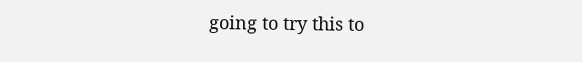going to try this to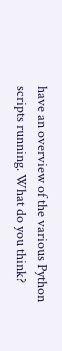have an overview of the various Python scripts running. What do you think?